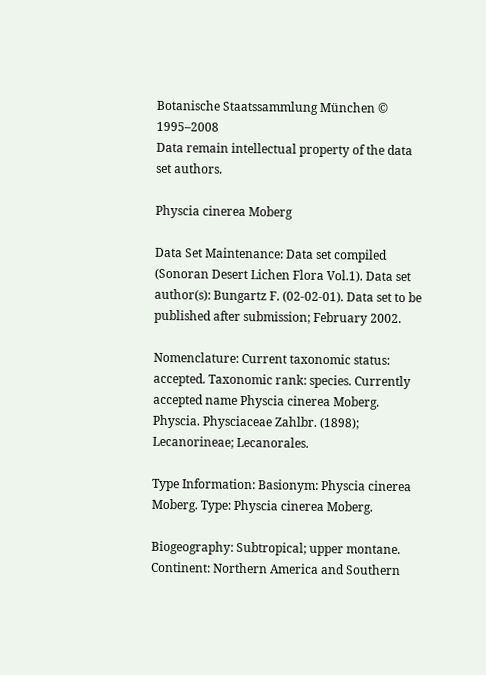Botanische Staatssammlung München © 1995–2008
Data remain intellectual property of the data set authors.

Physcia cinerea Moberg

Data Set Maintenance: Data set compiled (Sonoran Desert Lichen Flora Vol.1). Data set author(s): Bungartz F. (02-02-01). Data set to be published after submission; February 2002.

Nomenclature: Current taxonomic status: accepted. Taxonomic rank: species. Currently accepted name Physcia cinerea Moberg. Physcia. Physciaceae Zahlbr. (1898); Lecanorineae; Lecanorales.

Type Information: Basionym: Physcia cinerea Moberg. Type: Physcia cinerea Moberg.

Biogeography: Subtropical; upper montane. Continent: Northern America and Southern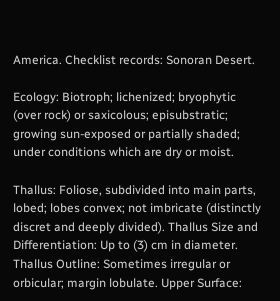America. Checklist records: Sonoran Desert.

Ecology: Biotroph; lichenized; bryophytic (over rock) or saxicolous; episubstratic; growing sun-exposed or partially shaded; under conditions which are dry or moist.

Thallus: Foliose, subdivided into main parts, lobed; lobes convex; not imbricate (distinctly discret and deeply divided). Thallus Size and Differentiation: Up to (3) cm in diameter. Thallus Outline: Sometimes irregular or orbicular; margin lobulate. Upper Surface: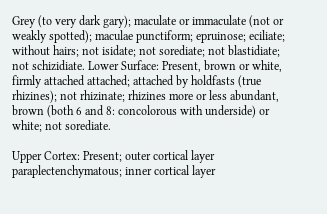Grey (to very dark gary); maculate or immaculate (not or weakly spotted); maculae punctiform; epruinose; eciliate; without hairs; not isidate; not sorediate; not blastidiate; not schizidiate. Lower Surface: Present, brown or white, firmly attached attached; attached by holdfasts (true rhizines); not rhizinate; rhizines more or less abundant, brown (both 6 and 8: concolorous with underside) or white; not sorediate.

Upper Cortex: Present; outer cortical layer paraplectenchymatous; inner cortical layer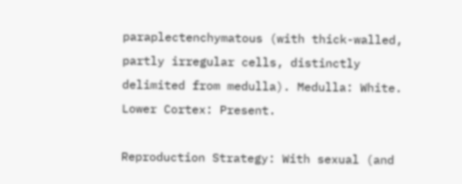paraplectenchymatous (with thick-walled, partly irregular cells, distinctly delimited from medulla). Medulla: White. Lower Cortex: Present.

Reproduction Strategy: With sexual (and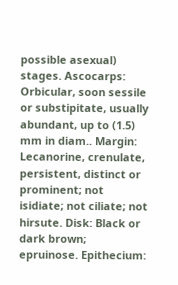possible asexual) stages. Ascocarps: Orbicular, soon sessile or substipitate, usually abundant, up to (1.5) mm in diam.. Margin: Lecanorine, crenulate, persistent, distinct or prominent; not isidiate; not ciliate; not hirsute. Disk: Black or dark brown; epruinose. Epithecium: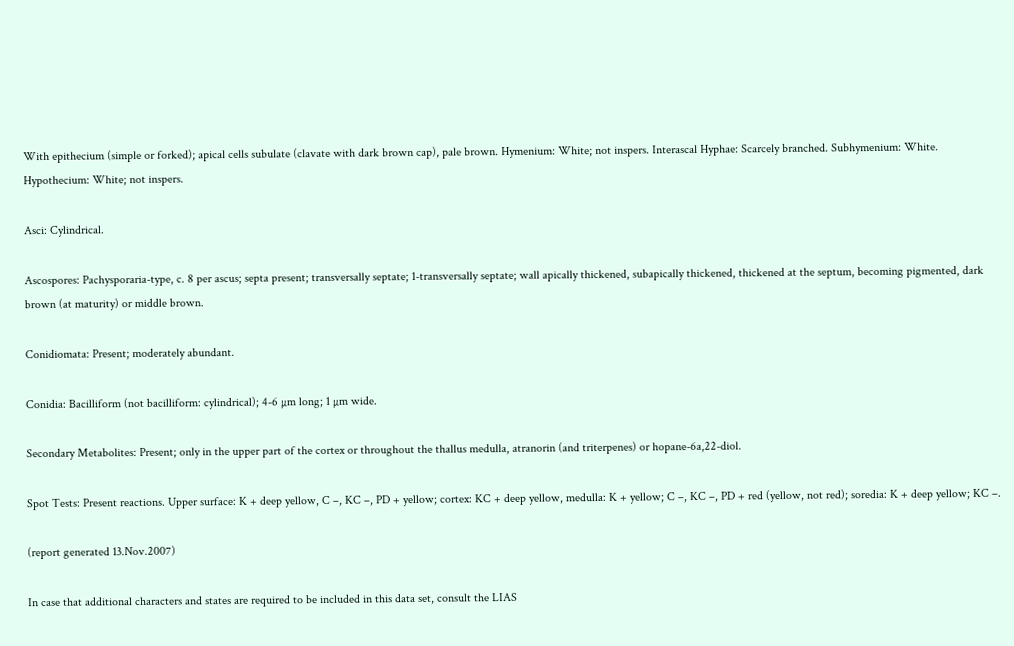With epithecium (simple or forked); apical cells subulate (clavate with dark brown cap), pale brown. Hymenium: White; not inspers. Interascal Hyphae: Scarcely branched. Subhymenium: White. Hypothecium: White; not inspers.

Asci: Cylindrical.

Ascospores: Pachysporaria-type, c. 8 per ascus; septa present; transversally septate; 1-transversally septate; wall apically thickened, subapically thickened, thickened at the septum, becoming pigmented, dark brown (at maturity) or middle brown.

Conidiomata: Present; moderately abundant.

Conidia: Bacilliform (not bacilliform: cylindrical); 4-6 µm long; 1 µm wide.

Secondary Metabolites: Present; only in the upper part of the cortex or throughout the thallus medulla, atranorin (and triterpenes) or hopane-6a,22-diol.

Spot Tests: Present reactions. Upper surface: K + deep yellow, C –, KC –, PD + yellow; cortex: KC + deep yellow, medulla: K + yellow; C –, KC –, PD + red (yellow, not red); soredia: K + deep yellow; KC –.

(report generated 13.Nov.2007)

In case that additional characters and states are required to be included in this data set, consult the LIAS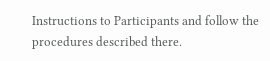Instructions to Participants and follow the procedures described there.